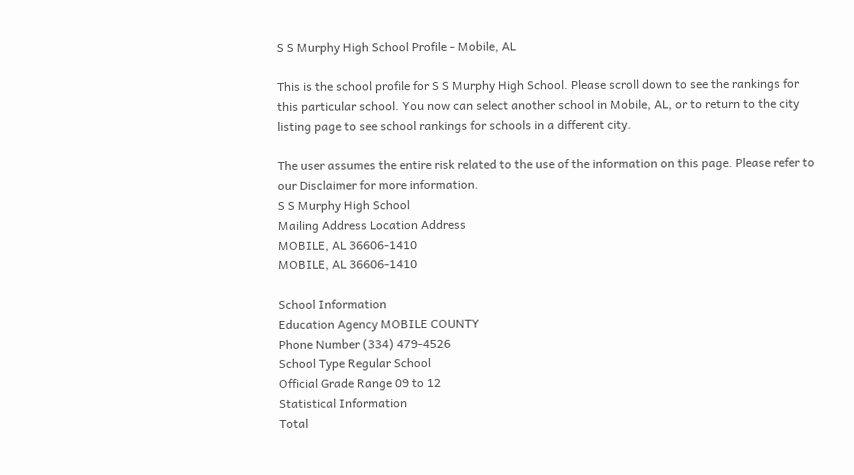S S Murphy High School Profile - Mobile, AL

This is the school profile for S S Murphy High School. Please scroll down to see the rankings for this particular school. You now can select another school in Mobile, AL, or to return to the city listing page to see school rankings for schools in a different city.

The user assumes the entire risk related to the use of the information on this page. Please refer to our Disclaimer for more information.
S S Murphy High School
Mailing Address Location Address
MOBILE, AL 36606-1410
MOBILE, AL 36606-1410

School Information
Education Agency MOBILE COUNTY
Phone Number (334) 479-4526
School Type Regular School
Official Grade Range 09 to 12
Statistical Information
Total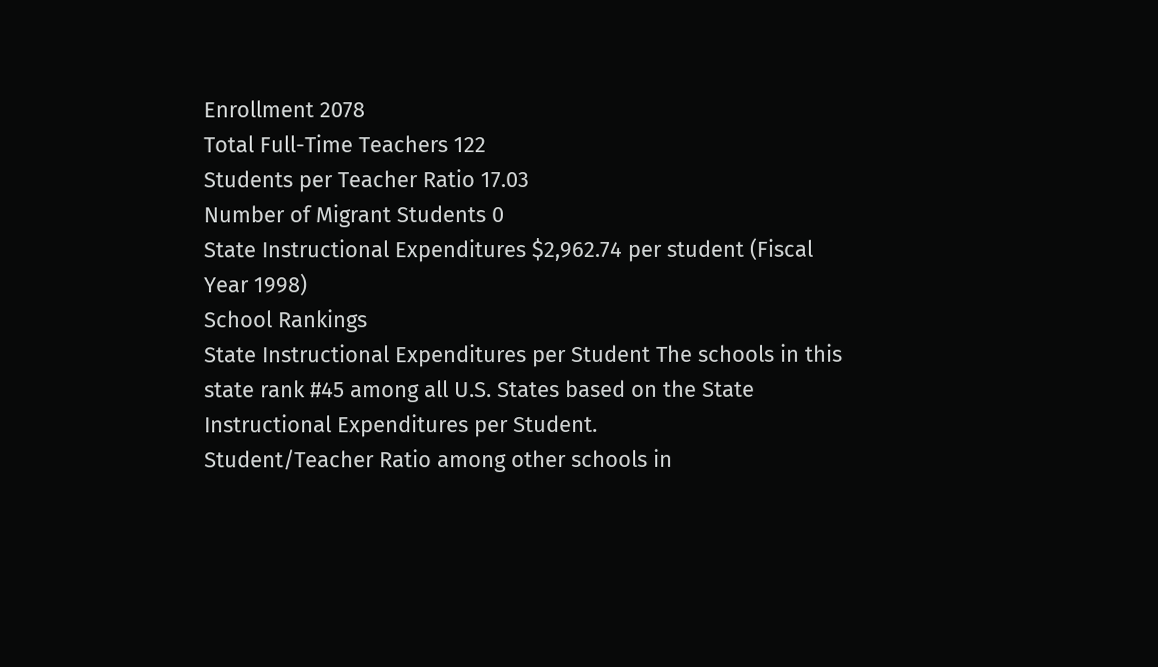Enrollment 2078
Total Full-Time Teachers 122
Students per Teacher Ratio 17.03
Number of Migrant Students 0
State Instructional Expenditures $2,962.74 per student (Fiscal Year 1998)
School Rankings
State Instructional Expenditures per Student The schools in this state rank #45 among all U.S. States based on the State Instructional Expenditures per Student.
Student/Teacher Ratio among other schools in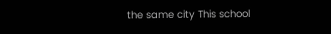the same city This school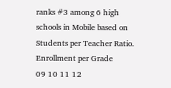ranks #3 among 6 high schools in Mobile based on Students per Teacher Ratio.
Enrollment per Grade
09 10 11 12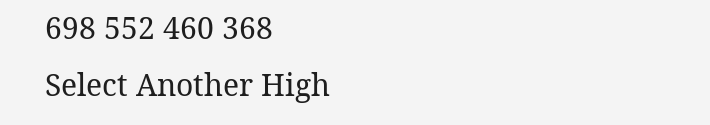698 552 460 368
Select Another High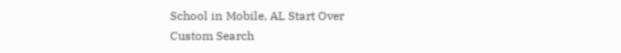School in Mobile, AL Start Over
Custom Search